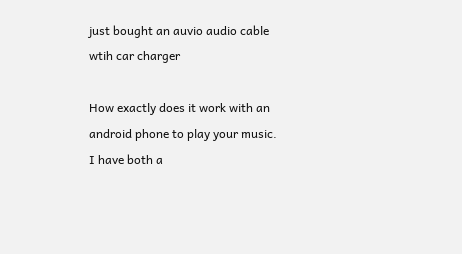just bought an auvio audio cable wtih car charger

How exactly does it work with an android phone to play your music. I have both a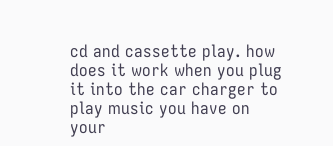cd and cassette play. how does it work when you plug it into the car charger to play music you have on your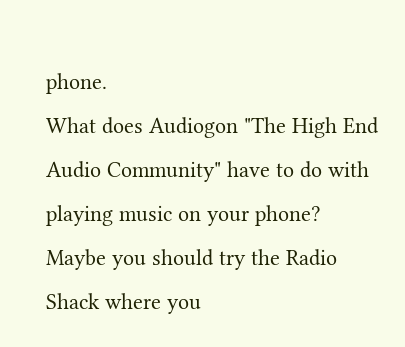phone.
What does Audiogon "The High End Audio Community" have to do with playing music on your phone? Maybe you should try the Radio Shack where you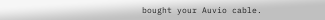bought your Auvio cable.